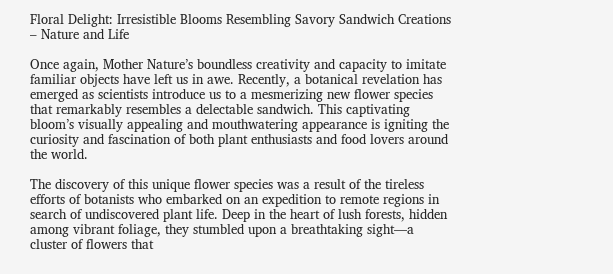Floral Delight: Irresistible Blooms Resembling Savory Sandwich Creations – Nature and Life

Once again, Mother Nature’s boundless creativity and capacity to imitate familiar objects have left us in awe. Recently, a botanical revelation has emerged as scientists introduce us to a mesmerizing new flower species that remarkably resembles a delectable sandwich. This captivating bloom’s visually appealing and mouthwatering appearance is igniting the curiosity and fascination of both plant enthusiasts and food lovers around the world.

The discovery of this unique flower species was a result of the tireless efforts of botanists who embarked on an expedition to remote regions in search of undiscovered plant life. Deep in the heart of lush forests, hidden among vibrant foliage, they stumbled upon a breathtaking sight—a cluster of flowers that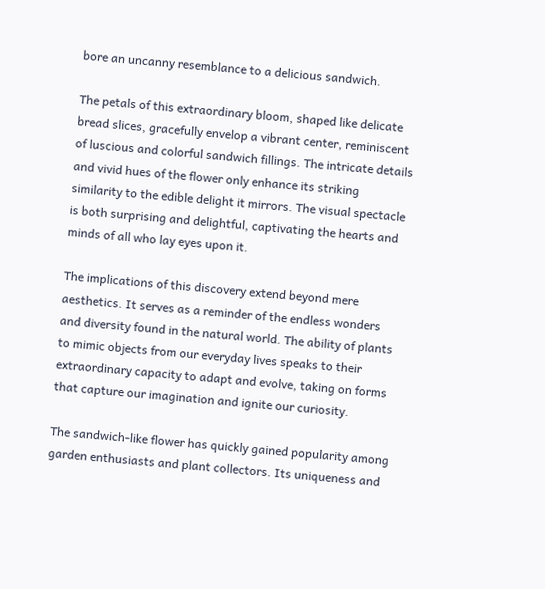bore an uncanny resemblance to a delicious sandwich.

The petals of this extraordinary bloom, shaped like delicate bread slices, gracefully envelop a vibrant center, reminiscent of luscious and colorful sandwich fillings. The intricate details and vivid hues of the flower only enhance its striking similarity to the edible delight it mirrors. The visual spectacle is both surprising and delightful, captivating the hearts and minds of all who lay eyes upon it.

The implications of this discovery extend beyond mere aesthetics. It serves as a reminder of the endless wonders and diversity found in the natural world. The ability of plants to mimic objects from our everyday lives speaks to their extraordinary capacity to adapt and evolve, taking on forms that capture our imagination and ignite our curiosity.

The sandwich-like flower has quickly gained popularity among garden enthusiasts and plant collectors. Its uniqueness and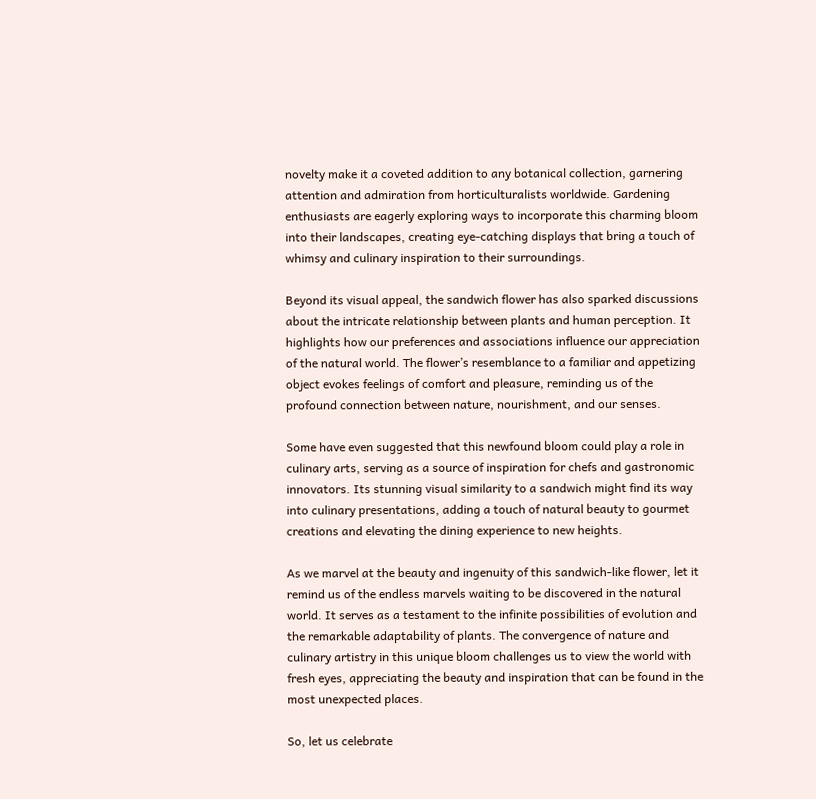novelty make it a coveted addition to any botanical collection, garnering attention and admiration from horticulturalists worldwide. Gardening enthusiasts are eagerly exploring ways to incorporate this charming bloom into their landscapes, creating eye-catching displays that bring a touch of whimsy and culinary inspiration to their surroundings.

Beyond its visual appeal, the sandwich flower has also sparked discussions about the intricate relationship between plants and human perception. It highlights how our preferences and associations influence our appreciation of the natural world. The flower’s resemblance to a familiar and appetizing object evokes feelings of comfort and pleasure, reminding us of the profound connection between nature, nourishment, and our senses.

Some have even suggested that this newfound bloom could play a role in culinary arts, serving as a source of inspiration for chefs and gastronomic innovators. Its stunning visual similarity to a sandwich might find its way into culinary presentations, adding a touch of natural beauty to gourmet creations and elevating the dining experience to new heights.

As we marvel at the beauty and ingenuity of this sandwich-like flower, let it remind us of the endless marvels waiting to be discovered in the natural world. It serves as a testament to the infinite possibilities of evolution and the remarkable adaptability of plants. The convergence of nature and culinary artistry in this unique bloom challenges us to view the world with fresh eyes, appreciating the beauty and inspiration that can be found in the most unexpected places.

So, let us celebrate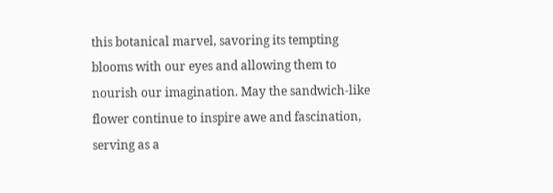this botanical marvel, savoring its tempting blooms with our eyes and allowing them to nourish our imagination. May the sandwich-like flower continue to inspire awe and fascination, serving as a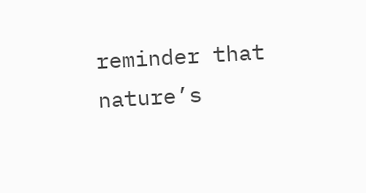reminder that nature’s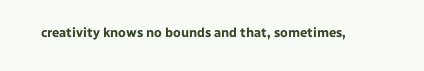creativity knows no bounds and that, sometimes,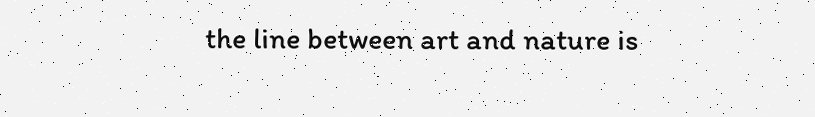the line between art and nature is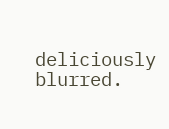deliciously blurred.